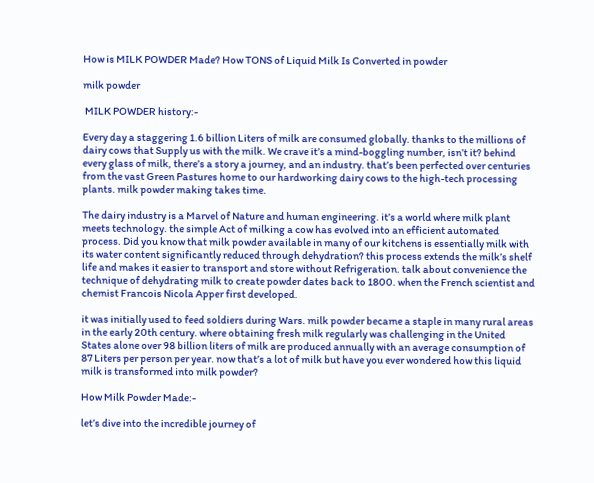How is MILK POWDER Made? How TONS of Liquid Milk Is Converted in powder

milk powder

 MILK POWDER history:-

Every day a staggering 1.6 billion Liters of milk are consumed globally. thanks to the millions of dairy cows that Supply us with the milk. We crave it’s a mind-boggling number, isn’t it? behind every glass of milk, there’s a story a journey, and an industry. that’s been perfected over centuries from the vast Green Pastures home to our hardworking dairy cows to the high-tech processing plants. milk powder making takes time.

The dairy industry is a Marvel of Nature and human engineering. it’s a world where milk plant meets technology. the simple Act of milking a cow has evolved into an efficient automated process. Did you know that milk powder available in many of our kitchens is essentially milk with its water content significantly reduced through dehydration? this process extends the milk’s shelf life and makes it easier to transport and store without Refrigeration. talk about convenience the technique of dehydrating milk to create powder dates back to 1800. when the French scientist and chemist Francois Nicola Apper first developed.

it was initially used to feed soldiers during Wars. milk powder became a staple in many rural areas in the early 20th century. where obtaining fresh milk regularly was challenging in the United States alone over 98 billion liters of milk are produced annually with an average consumption of 87 Liters per person per year. now that’s a lot of milk but have you ever wondered how this liquid milk is transformed into milk powder?

How Milk Powder Made:-

let’s dive into the incredible journey of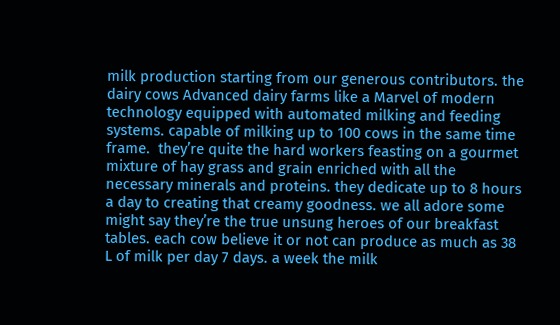milk production starting from our generous contributors. the dairy cows Advanced dairy farms like a Marvel of modern technology equipped with automated milking and feeding systems. capable of milking up to 100 cows in the same time frame.  they’re quite the hard workers feasting on a gourmet mixture of hay grass and grain enriched with all the necessary minerals and proteins. they dedicate up to 8 hours a day to creating that creamy goodness. we all adore some might say they’re the true unsung heroes of our breakfast tables. each cow believe it or not can produce as much as 38 L of milk per day 7 days. a week the milk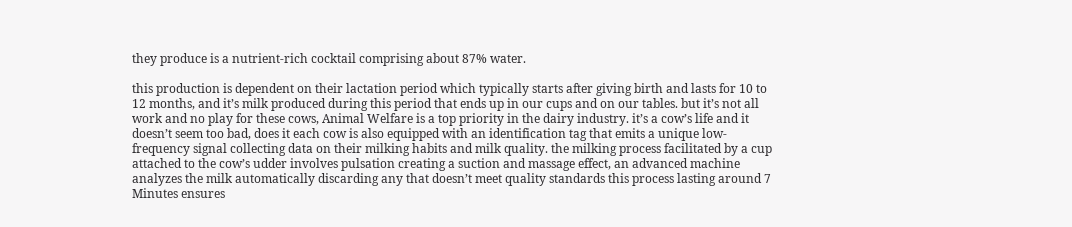they produce is a nutrient-rich cocktail comprising about 87% water.

this production is dependent on their lactation period which typically starts after giving birth and lasts for 10 to 12 months, and it’s milk produced during this period that ends up in our cups and on our tables. but it’s not all work and no play for these cows, Animal Welfare is a top priority in the dairy industry. it’s a cow’s life and it doesn’t seem too bad, does it each cow is also equipped with an identification tag that emits a unique low-frequency signal collecting data on their milking habits and milk quality. the milking process facilitated by a cup attached to the cow’s udder involves pulsation creating a suction and massage effect, an advanced machine analyzes the milk automatically discarding any that doesn’t meet quality standards this process lasting around 7 Minutes ensures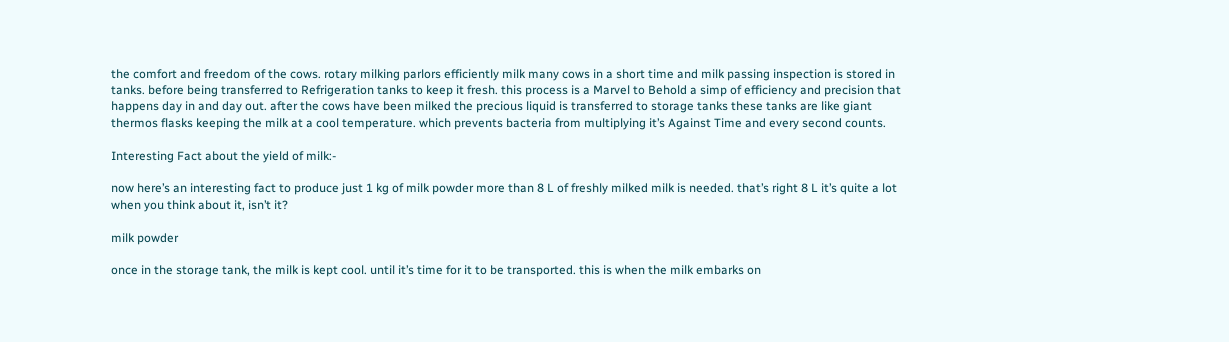the comfort and freedom of the cows. rotary milking parlors efficiently milk many cows in a short time and milk passing inspection is stored in tanks. before being transferred to Refrigeration tanks to keep it fresh. this process is a Marvel to Behold a simp of efficiency and precision that happens day in and day out. after the cows have been milked the precious liquid is transferred to storage tanks these tanks are like giant thermos flasks keeping the milk at a cool temperature. which prevents bacteria from multiplying it’s Against Time and every second counts.

Interesting Fact about the yield of milk:-

now here’s an interesting fact to produce just 1 kg of milk powder more than 8 L of freshly milked milk is needed. that’s right 8 L it’s quite a lot when you think about it, isn’t it?

milk powder

once in the storage tank, the milk is kept cool. until it’s time for it to be transported. this is when the milk embarks on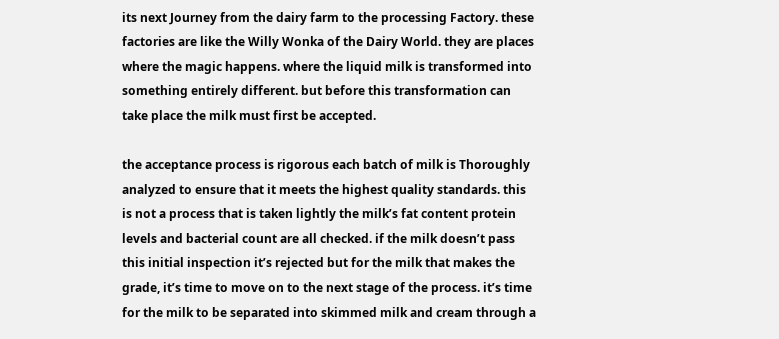its next Journey from the dairy farm to the processing Factory. these factories are like the Willy Wonka of the Dairy World. they are places where the magic happens. where the liquid milk is transformed into something entirely different. but before this transformation can take place the milk must first be accepted.

the acceptance process is rigorous each batch of milk is Thoroughly analyzed to ensure that it meets the highest quality standards. this is not a process that is taken lightly the milk’s fat content protein levels and bacterial count are all checked. if the milk doesn’t pass this initial inspection it’s rejected but for the milk that makes the grade, it’s time to move on to the next stage of the process. it’s time for the milk to be separated into skimmed milk and cream through a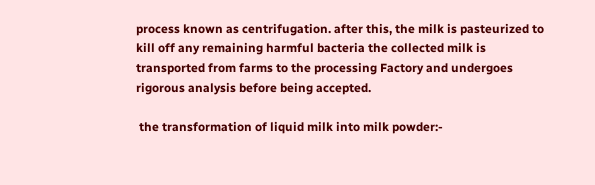process known as centrifugation. after this, the milk is pasteurized to kill off any remaining harmful bacteria the collected milk is transported from farms to the processing Factory and undergoes rigorous analysis before being accepted.

 the transformation of liquid milk into milk powder:-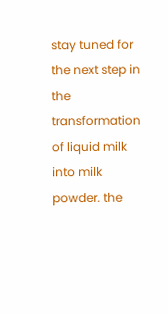stay tuned for the next step in the transformation of liquid milk into milk powder. the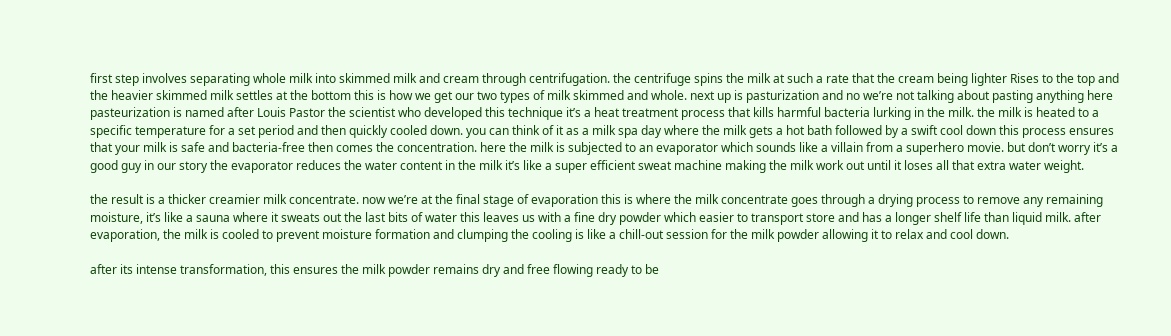first step involves separating whole milk into skimmed milk and cream through centrifugation. the centrifuge spins the milk at such a rate that the cream being lighter Rises to the top and the heavier skimmed milk settles at the bottom this is how we get our two types of milk skimmed and whole. next up is pasturization and no we’re not talking about pasting anything here pasteurization is named after Louis Pastor the scientist who developed this technique it’s a heat treatment process that kills harmful bacteria lurking in the milk. the milk is heated to a specific temperature for a set period and then quickly cooled down. you can think of it as a milk spa day where the milk gets a hot bath followed by a swift cool down this process ensures that your milk is safe and bacteria-free then comes the concentration. here the milk is subjected to an evaporator which sounds like a villain from a superhero movie. but don’t worry it’s a good guy in our story the evaporator reduces the water content in the milk it’s like a super efficient sweat machine making the milk work out until it loses all that extra water weight.

the result is a thicker creamier milk concentrate. now we’re at the final stage of evaporation this is where the milk concentrate goes through a drying process to remove any remaining moisture, it’s like a sauna where it sweats out the last bits of water this leaves us with a fine dry powder which easier to transport store and has a longer shelf life than liquid milk. after evaporation, the milk is cooled to prevent moisture formation and clumping the cooling is like a chill-out session for the milk powder allowing it to relax and cool down.

after its intense transformation, this ensures the milk powder remains dry and free flowing ready to be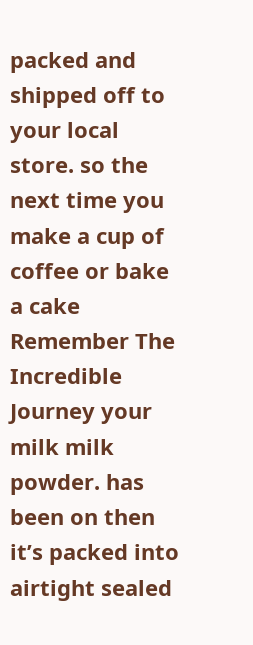packed and shipped off to your local store. so the next time you make a cup of coffee or bake a cake Remember The Incredible Journey your milk milk powder. has been on then it’s packed into airtight sealed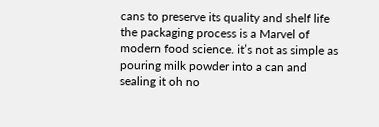cans to preserve its quality and shelf life the packaging process is a Marvel of modern food science. it’s not as simple as pouring milk powder into a can and sealing it oh no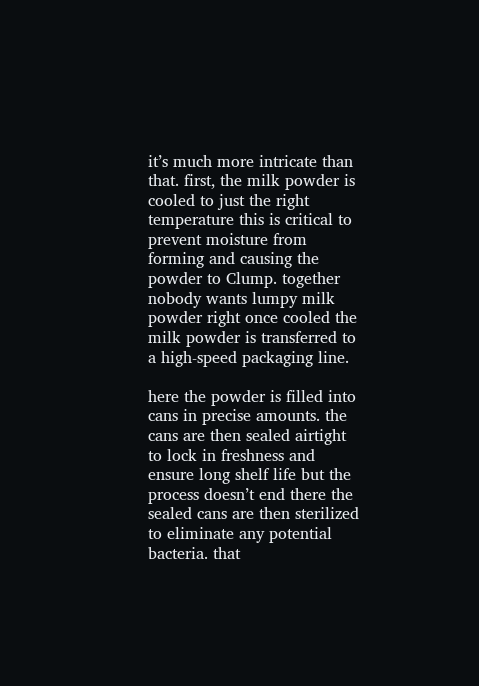it’s much more intricate than that. first, the milk powder is cooled to just the right temperature this is critical to prevent moisture from forming and causing the powder to Clump. together nobody wants lumpy milk powder right once cooled the milk powder is transferred to a high-speed packaging line.

here the powder is filled into cans in precise amounts. the cans are then sealed airtight to lock in freshness and ensure long shelf life but the process doesn’t end there the sealed cans are then sterilized to eliminate any potential bacteria. that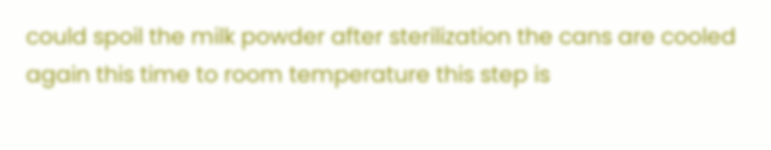could spoil the milk powder after sterilization the cans are cooled again this time to room temperature this step is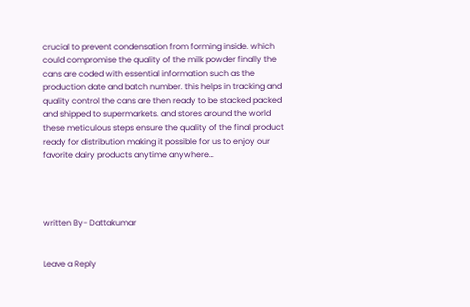crucial to prevent condensation from forming inside. which could compromise the quality of the milk powder finally the cans are coded with essential information such as the production date and batch number. this helps in tracking and quality control the cans are then ready to be stacked packed and shipped to supermarkets. and stores around the world these meticulous steps ensure the quality of the final product ready for distribution making it possible for us to enjoy our favorite dairy products anytime anywhere…




written By- Dattakumar


Leave a Reply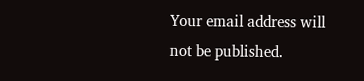Your email address will not be published.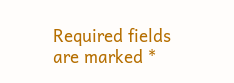Required fields are marked *